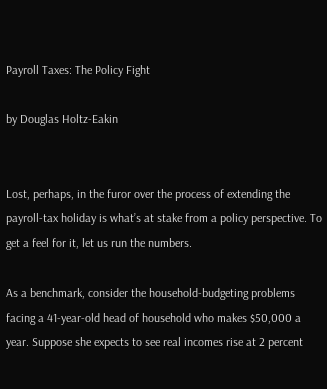Payroll Taxes: The Policy Fight

by Douglas Holtz-Eakin


Lost, perhaps, in the furor over the process of extending the payroll-tax holiday is what’s at stake from a policy perspective. To get a feel for it, let us run the numbers.

As a benchmark, consider the household-budgeting problems facing a 41-year-old head of household who makes $50,000 a year. Suppose she expects to see real incomes rise at 2 percent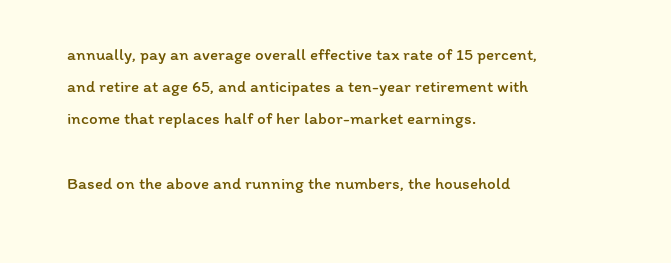annually, pay an average overall effective tax rate of 15 percent, and retire at age 65, and anticipates a ten-year retirement with income that replaces half of her labor-market earnings.

Based on the above and running the numbers, the household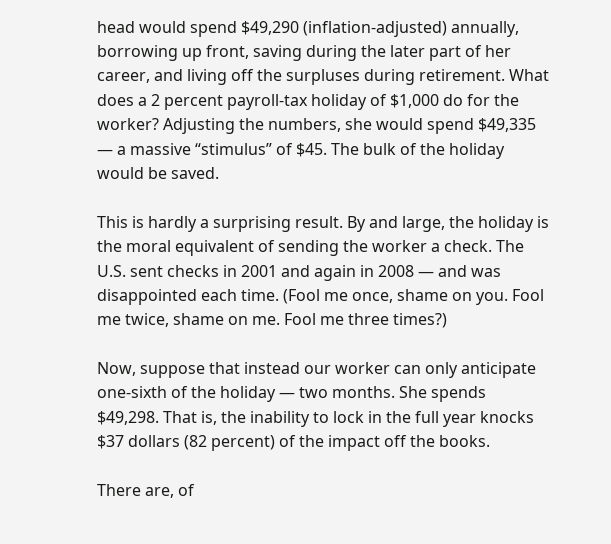head would spend $49,290 (inflation-adjusted) annually, borrowing up front, saving during the later part of her career, and living off the surpluses during retirement. What does a 2 percent payroll-tax holiday of $1,000 do for the worker? Adjusting the numbers, she would spend $49,335 — a massive “stimulus” of $45. The bulk of the holiday would be saved.

This is hardly a surprising result. By and large, the holiday is the moral equivalent of sending the worker a check. The U.S. sent checks in 2001 and again in 2008 — and was disappointed each time. (Fool me once, shame on you. Fool me twice, shame on me. Fool me three times?)

Now, suppose that instead our worker can only anticipate one-sixth of the holiday — two months. She spends $49,298. That is, the inability to lock in the full year knocks $37 dollars (82 percent) of the impact off the books.

There are, of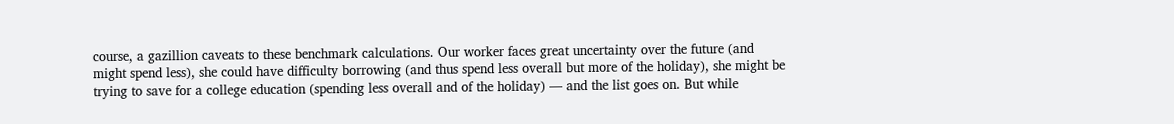course, a gazillion caveats to these benchmark calculations. Our worker faces great uncertainty over the future (and might spend less), she could have difficulty borrowing (and thus spend less overall but more of the holiday), she might be trying to save for a college education (spending less overall and of the holiday) — and the list goes on. But while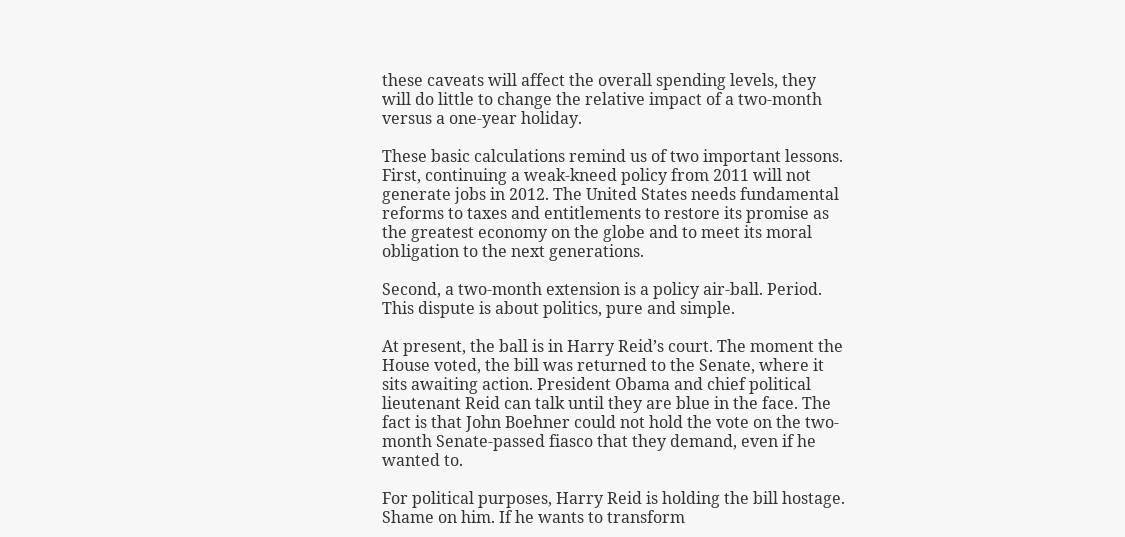these caveats will affect the overall spending levels, they will do little to change the relative impact of a two-month versus a one-year holiday.

These basic calculations remind us of two important lessons. First, continuing a weak-kneed policy from 2011 will not generate jobs in 2012. The United States needs fundamental reforms to taxes and entitlements to restore its promise as the greatest economy on the globe and to meet its moral obligation to the next generations.

Second, a two-month extension is a policy air-ball. Period. This dispute is about politics, pure and simple.

At present, the ball is in Harry Reid’s court. The moment the House voted, the bill was returned to the Senate, where it sits awaiting action. President Obama and chief political lieutenant Reid can talk until they are blue in the face. The fact is that John Boehner could not hold the vote on the two-month Senate-passed fiasco that they demand, even if he wanted to.

For political purposes, Harry Reid is holding the bill hostage. Shame on him. If he wants to transform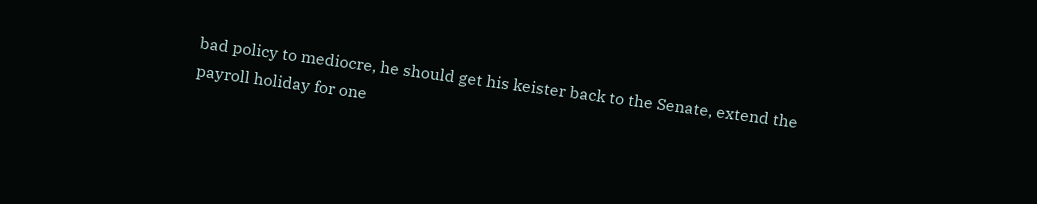bad policy to mediocre, he should get his keister back to the Senate, extend the payroll holiday for one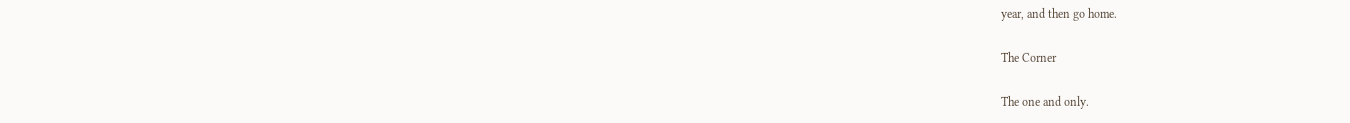year, and then go home.

The Corner

The one and only.